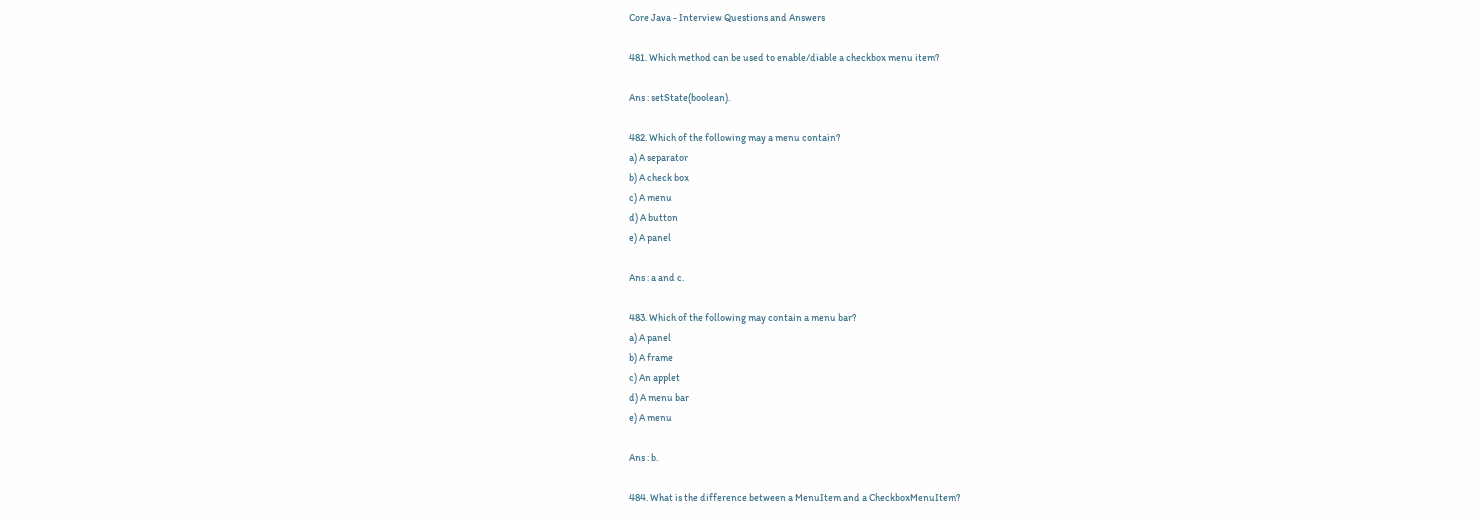Core Java - Interview Questions and Answers

481. Which method can be used to enable/diable a checkbox menu item?

Ans : setState(boolean).

482. Which of the following may a menu contain?
a) A separator
b) A check box
c) A menu
d) A button
e) A panel

Ans : a and c.

483. Which of the following may contain a menu bar?
a) A panel
b) A frame
c) An applet
d) A menu bar
e) A menu

Ans : b.

484. What is the difference between a MenuItem and a CheckboxMenuItem?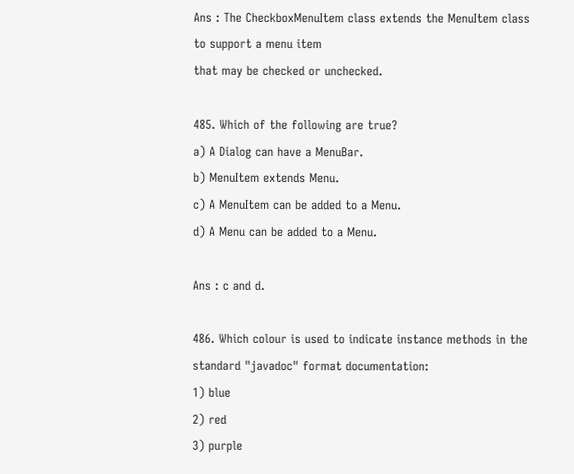Ans : The CheckboxMenuItem class extends the MenuItem class to support a menu item
that may be checked or unchecked.

485. Which of the following are true?
a) A Dialog can have a MenuBar.
b) MenuItem extends Menu.
c) A MenuItem can be added to a Menu.
d) A Menu can be added to a Menu.

Ans : c and d.

486. Which colour is used to indicate instance methods in the standard "javadoc" format documentation:
1) blue
2) red
3) purple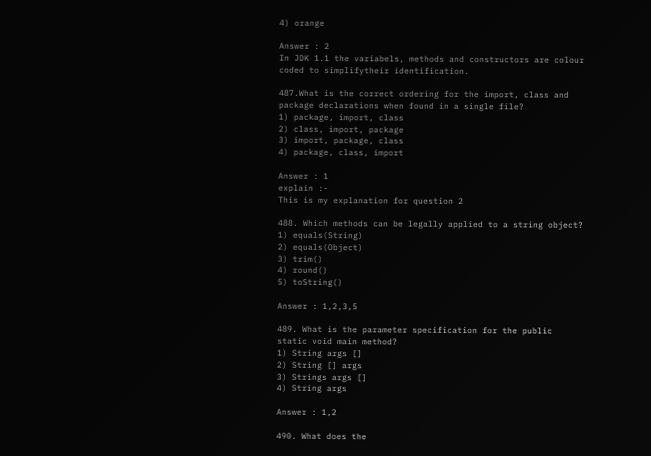4) orange

Answer : 2
In JDK 1.1 the variabels, methods and constructors are colour coded to simplifytheir identification.

487.What is the correct ordering for the import, class and package declarations when found in a single file?
1) package, import, class
2) class, import, package
3) import, package, class
4) package, class, import

Answer : 1
explain :-
This is my explanation for question 2

488. Which methods can be legally applied to a string object?
1) equals(String)
2) equals(Object)
3) trim()
4) round()
5) toString()

Answer : 1,2,3,5

489. What is the parameter specification for the public static void main method?
1) String args []
2) String [] args
3) Strings args []
4) String args

Answer : 1,2

490. What does the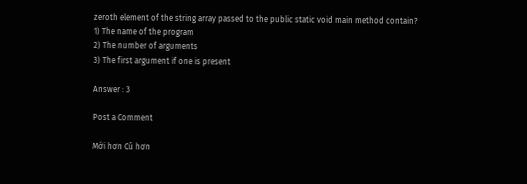zeroth element of the string array passed to the public static void main method contain?
1) The name of the program
2) The number of arguments
3) The first argument if one is present

Answer : 3

Post a Comment

Mới hơn Cũ hơn